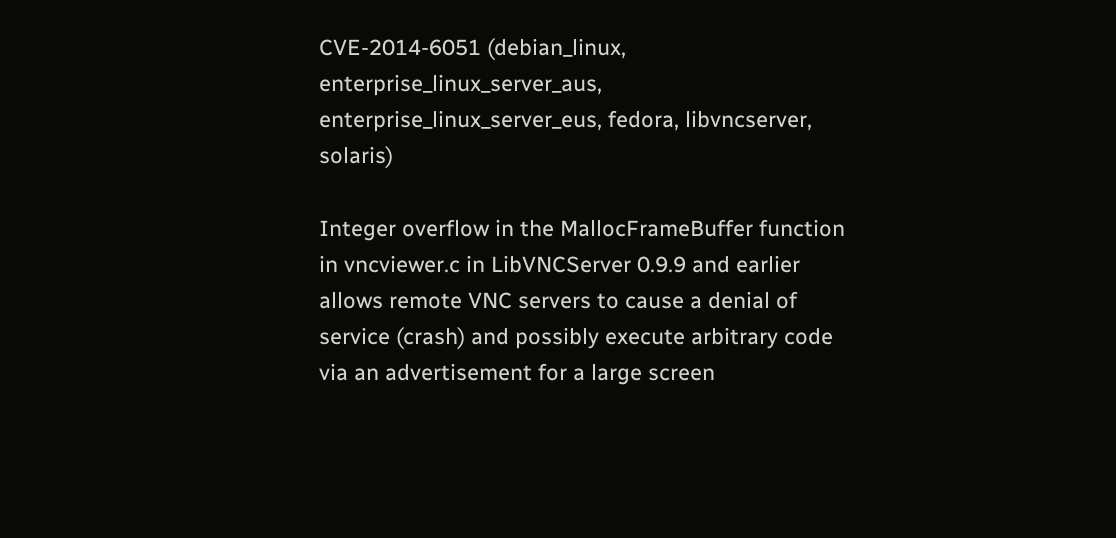CVE-2014-6051 (debian_linux, enterprise_linux_server_aus, enterprise_linux_server_eus, fedora, libvncserver, solaris)

Integer overflow in the MallocFrameBuffer function in vncviewer.c in LibVNCServer 0.9.9 and earlier allows remote VNC servers to cause a denial of service (crash) and possibly execute arbitrary code via an advertisement for a large screen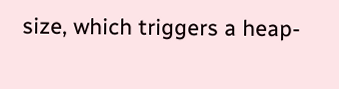size, which triggers a heap-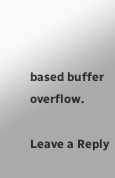based buffer overflow.

Leave a Reply